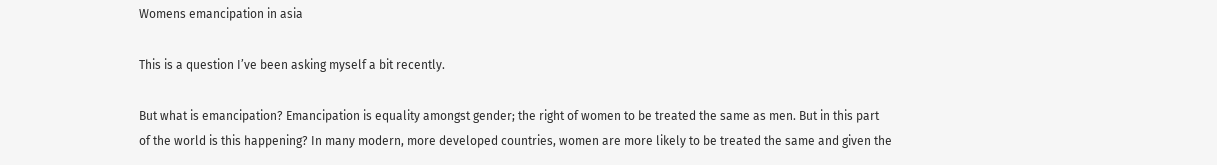Womens emancipation in asia

This is a question I’ve been asking myself a bit recently.

But what is emancipation? Emancipation is equality amongst gender; the right of women to be treated the same as men. But in this part of the world is this happening? In many modern, more developed countries, women are more likely to be treated the same and given the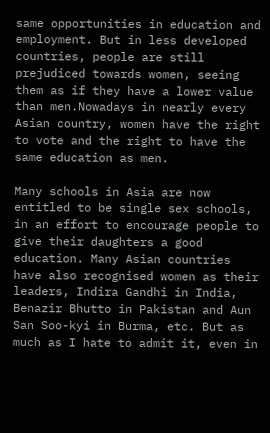same opportunities in education and employment. But in less developed countries, people are still prejudiced towards women, seeing them as if they have a lower value than men.Nowadays in nearly every Asian country, women have the right to vote and the right to have the same education as men.

Many schools in Asia are now entitled to be single sex schools, in an effort to encourage people to give their daughters a good education. Many Asian countries have also recognised women as their leaders, Indira Gandhi in India, Benazir Bhutto in Pakistan and Aun San Soo-kyi in Burma, etc. But as much as I hate to admit it, even in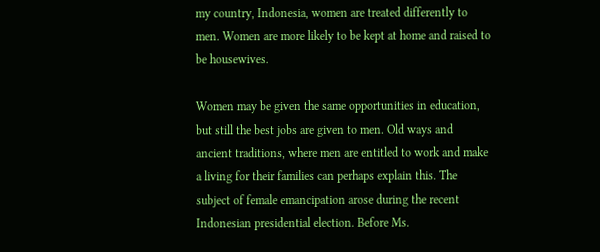my country, Indonesia, women are treated differently to men. Women are more likely to be kept at home and raised to be housewives.

Women may be given the same opportunities in education, but still the best jobs are given to men. Old ways and ancient traditions, where men are entitled to work and make a living for their families can perhaps explain this. The subject of female emancipation arose during the recent Indonesian presidential election. Before Ms.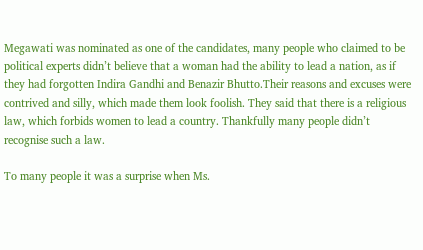Megawati was nominated as one of the candidates, many people who claimed to be political experts didn’t believe that a woman had the ability to lead a nation, as if they had forgotten Indira Gandhi and Benazir Bhutto.Their reasons and excuses were contrived and silly, which made them look foolish. They said that there is a religious law, which forbids women to lead a country. Thankfully many people didn’t recognise such a law.

To many people it was a surprise when Ms.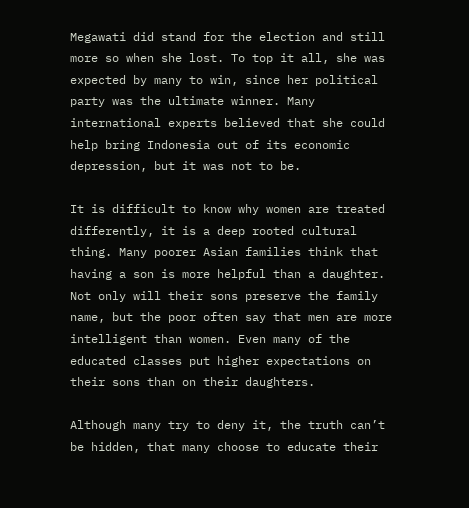Megawati did stand for the election and still more so when she lost. To top it all, she was expected by many to win, since her political party was the ultimate winner. Many international experts believed that she could help bring Indonesia out of its economic depression, but it was not to be.

It is difficult to know why women are treated differently, it is a deep rooted cultural thing. Many poorer Asian families think that having a son is more helpful than a daughter. Not only will their sons preserve the family name, but the poor often say that men are more intelligent than women. Even many of the educated classes put higher expectations on their sons than on their daughters.

Although many try to deny it, the truth can’t be hidden, that many choose to educate their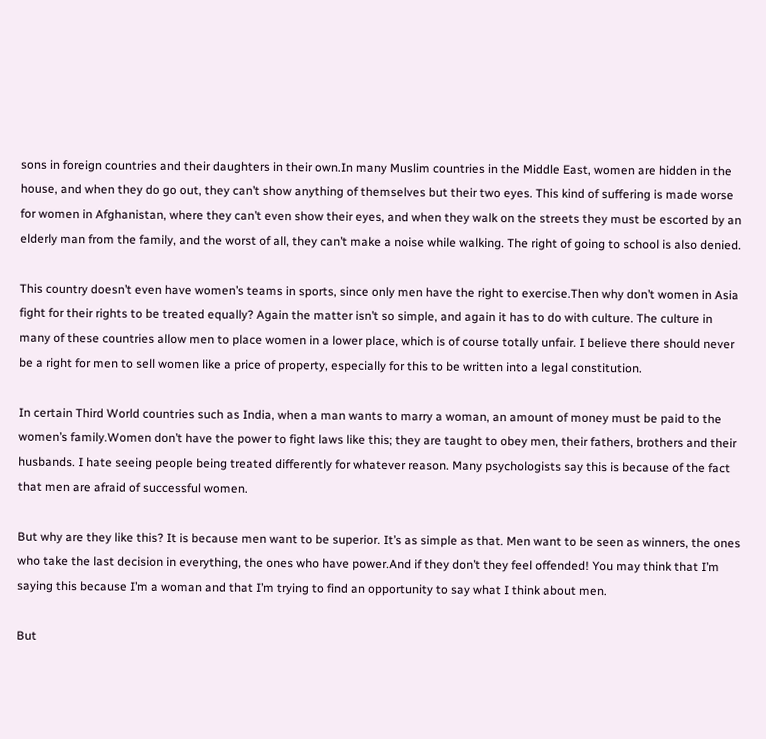sons in foreign countries and their daughters in their own.In many Muslim countries in the Middle East, women are hidden in the house, and when they do go out, they can’t show anything of themselves but their two eyes. This kind of suffering is made worse for women in Afghanistan, where they can’t even show their eyes, and when they walk on the streets they must be escorted by an elderly man from the family, and the worst of all, they can’t make a noise while walking. The right of going to school is also denied.

This country doesn’t even have women’s teams in sports, since only men have the right to exercise.Then why don’t women in Asia fight for their rights to be treated equally? Again the matter isn’t so simple, and again it has to do with culture. The culture in many of these countries allow men to place women in a lower place, which is of course totally unfair. I believe there should never be a right for men to sell women like a price of property, especially for this to be written into a legal constitution.

In certain Third World countries such as India, when a man wants to marry a woman, an amount of money must be paid to the women’s family.Women don’t have the power to fight laws like this; they are taught to obey men, their fathers, brothers and their husbands. I hate seeing people being treated differently for whatever reason. Many psychologists say this is because of the fact that men are afraid of successful women.

But why are they like this? It is because men want to be superior. It’s as simple as that. Men want to be seen as winners, the ones who take the last decision in everything, the ones who have power.And if they don’t they feel offended! You may think that I’m saying this because I’m a woman and that I’m trying to find an opportunity to say what I think about men.

But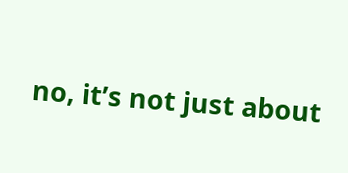no, it’s not just about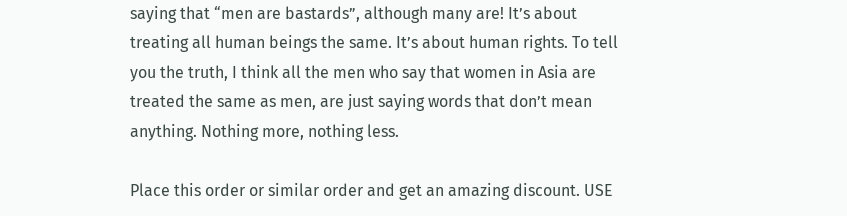saying that “men are bastards”, although many are! It’s about treating all human beings the same. It’s about human rights. To tell you the truth, I think all the men who say that women in Asia are treated the same as men, are just saying words that don’t mean anything. Nothing more, nothing less.

Place this order or similar order and get an amazing discount. USE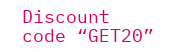Discount code “GET20”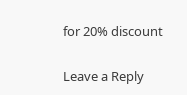for 20% discount

Leave a Reply